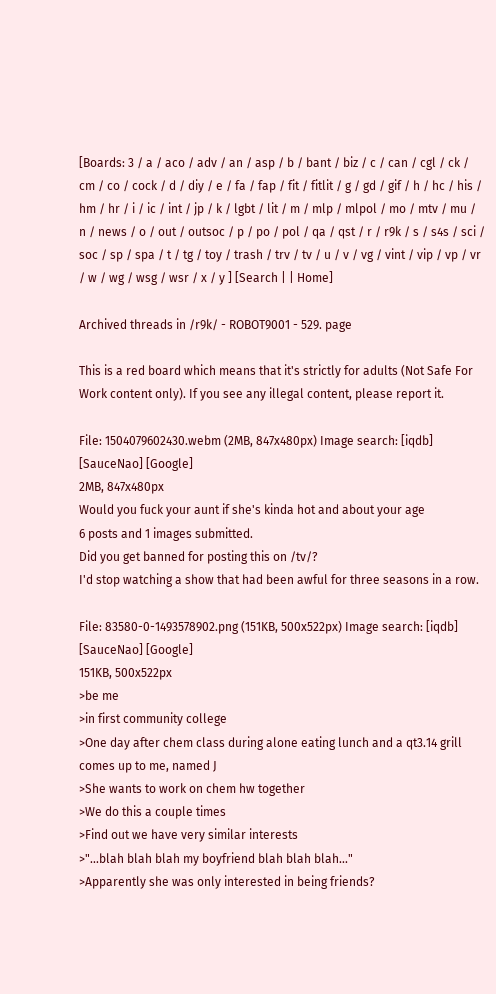[Boards: 3 / a / aco / adv / an / asp / b / bant / biz / c / can / cgl / ck / cm / co / cock / d / diy / e / fa / fap / fit / fitlit / g / gd / gif / h / hc / his / hm / hr / i / ic / int / jp / k / lgbt / lit / m / mlp / mlpol / mo / mtv / mu / n / news / o / out / outsoc / p / po / pol / qa / qst / r / r9k / s / s4s / sci / soc / sp / spa / t / tg / toy / trash / trv / tv / u / v / vg / vint / vip / vp / vr / w / wg / wsg / wsr / x / y ] [Search | | Home]

Archived threads in /r9k/ - ROBOT9001 - 529. page

This is a red board which means that it's strictly for adults (Not Safe For Work content only). If you see any illegal content, please report it.

File: 1504079602430.webm (2MB, 847x480px) Image search: [iqdb] [SauceNao] [Google]
2MB, 847x480px
Would you fuck your aunt if she's kinda hot and about your age
6 posts and 1 images submitted.
Did you get banned for posting this on /tv/?
I'd stop watching a show that had been awful for three seasons in a row.

File: 83580-0-1493578902.png (151KB, 500x522px) Image search: [iqdb] [SauceNao] [Google]
151KB, 500x522px
>be me
>in first community college
>One day after chem class during alone eating lunch and a qt3.14 grill comes up to me, named J
>She wants to work on chem hw together
>We do this a couple times
>Find out we have very similar interests
>"...blah blah blah my boyfriend blah blah blah..."
>Apparently she was only interested in being friends?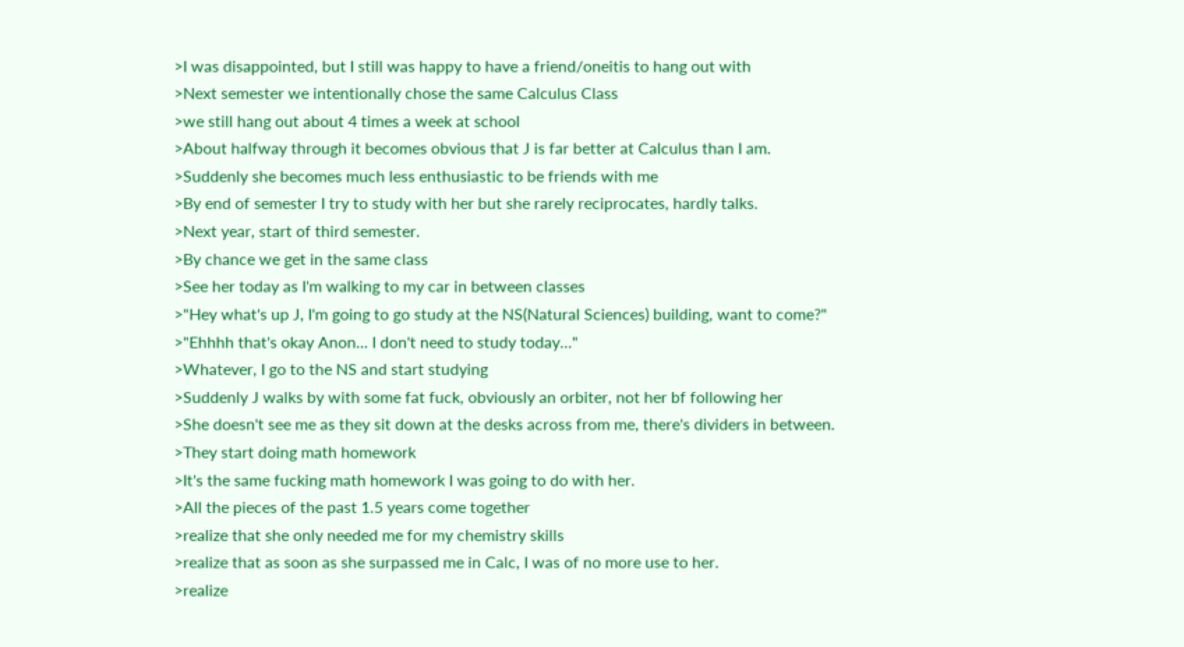>I was disappointed, but I still was happy to have a friend/oneitis to hang out with
>Next semester we intentionally chose the same Calculus Class
>we still hang out about 4 times a week at school
>About halfway through it becomes obvious that J is far better at Calculus than I am.
>Suddenly she becomes much less enthusiastic to be friends with me
>By end of semester I try to study with her but she rarely reciprocates, hardly talks.
>Next year, start of third semester.
>By chance we get in the same class
>See her today as I'm walking to my car in between classes
>"Hey what's up J, I'm going to go study at the NS(Natural Sciences) building, want to come?"
>"Ehhhh that's okay Anon... I don't need to study today..."
>Whatever, I go to the NS and start studying
>Suddenly J walks by with some fat fuck, obviously an orbiter, not her bf following her
>She doesn't see me as they sit down at the desks across from me, there's dividers in between.
>They start doing math homework
>It's the same fucking math homework I was going to do with her.
>All the pieces of the past 1.5 years come together
>realize that she only needed me for my chemistry skills
>realize that as soon as she surpassed me in Calc, I was of no more use to her.
>realize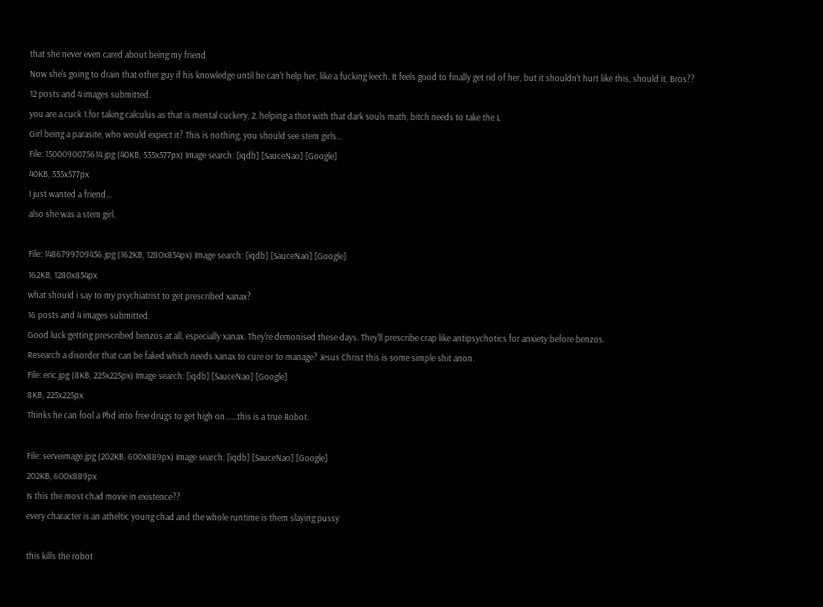that she never even cared about being my friend
Now she's going to drain that other guy if his knowledge until he can't help her, like a fucking leech. It feels good to finally get rid of her, but it shouldn't hurt like this, should it, Bros??
12 posts and 4 images submitted.
you are a cuck 1.for taking calculus as that is mental cuckery, 2. helping a thot with that dark souls math, bitch needs to take the L
Girl being a parasite, who would expect it? This is nothing, you should see stem girls...
File: 1500090075614.jpg (40KB, 535x577px) Image search: [iqdb] [SauceNao] [Google]
40KB, 535x577px
I just wanted a friend...
also she was a stem girl.

File: 1486799709436.jpg (162KB, 1280x854px) Image search: [iqdb] [SauceNao] [Google]
162KB, 1280x854px
what shouId i say to my psychiatrist to get prescribed xanax?
16 posts and 4 images submitted.
Good luck getting prescribed benzos at all, especially xanax. They're demonised these days. They'll prescribe crap like antipsychotics for anxiety before benzos.
Research a disorder that can be faked which needs xanax to cure or to manage? Jesus Christ this is some simple shit anon.
File: eric.jpg (8KB, 225x225px) Image search: [iqdb] [SauceNao] [Google]
8KB, 225x225px
Thinks he can fool a Phd into free drugs to get high on......this is a true Robot.

File: serveimage.jpg (202KB, 600x889px) Image search: [iqdb] [SauceNao] [Google]
202KB, 600x889px
Is this the most chad movie in existence??
every character is an atheltic young chad and the whole runtime is them slaying pussy

this kills the robot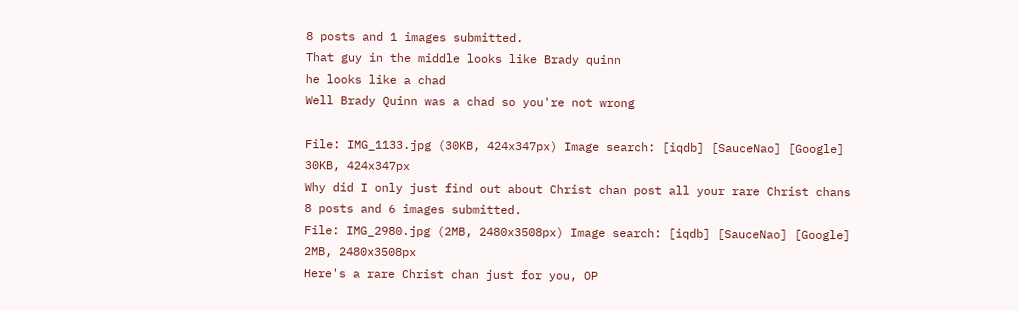8 posts and 1 images submitted.
That guy in the middle looks like Brady quinn
he looks like a chad
Well Brady Quinn was a chad so you're not wrong

File: IMG_1133.jpg (30KB, 424x347px) Image search: [iqdb] [SauceNao] [Google]
30KB, 424x347px
Why did I only just find out about Christ chan post all your rare Christ chans
8 posts and 6 images submitted.
File: IMG_2980.jpg (2MB, 2480x3508px) Image search: [iqdb] [SauceNao] [Google]
2MB, 2480x3508px
Here's a rare Christ chan just for you, OP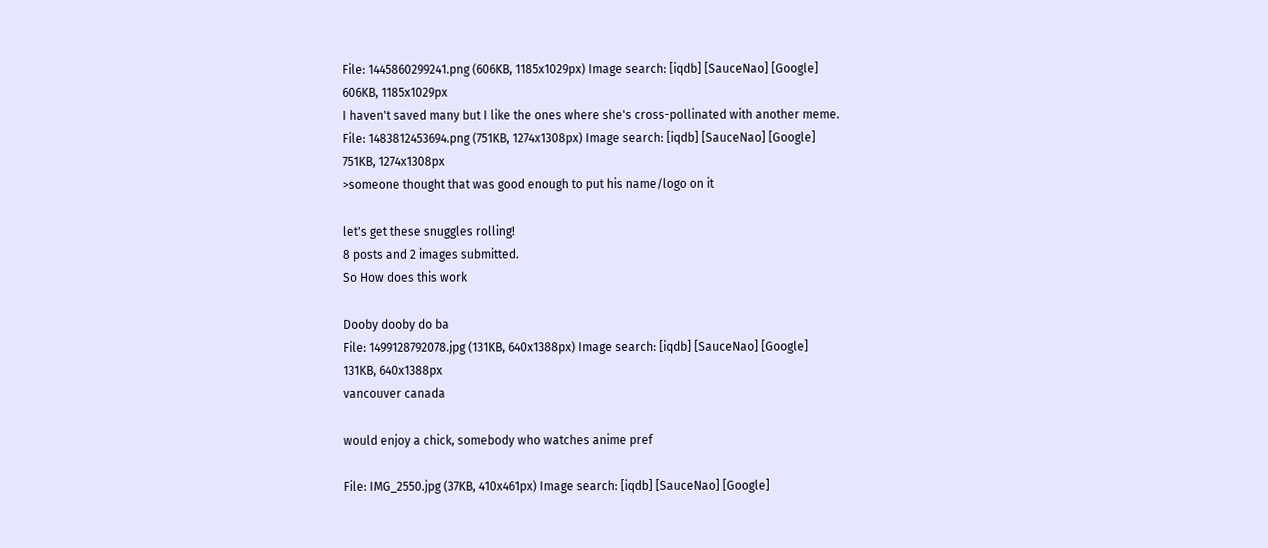File: 1445860299241.png (606KB, 1185x1029px) Image search: [iqdb] [SauceNao] [Google]
606KB, 1185x1029px
I haven't saved many but I like the ones where she's cross-pollinated with another meme.
File: 1483812453694.png (751KB, 1274x1308px) Image search: [iqdb] [SauceNao] [Google]
751KB, 1274x1308px
>someone thought that was good enough to put his name/logo on it

let's get these snuggles rolling!
8 posts and 2 images submitted.
So How does this work

Dooby dooby do ba
File: 1499128792078.jpg (131KB, 640x1388px) Image search: [iqdb] [SauceNao] [Google]
131KB, 640x1388px
vancouver canada

would enjoy a chick, somebody who watches anime pref

File: IMG_2550.jpg (37KB, 410x461px) Image search: [iqdb] [SauceNao] [Google]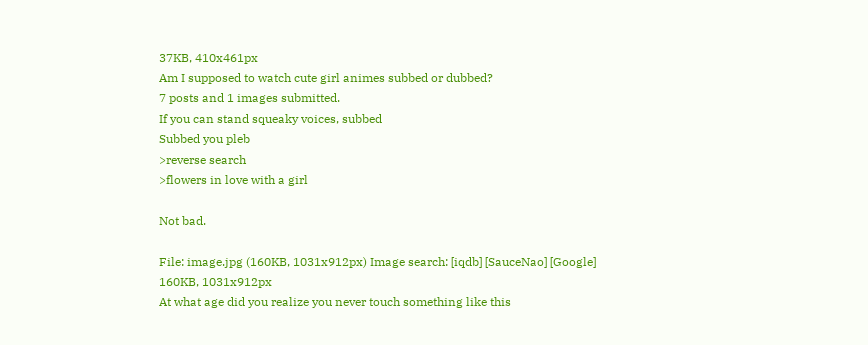37KB, 410x461px
Am I supposed to watch cute girl animes subbed or dubbed?
7 posts and 1 images submitted.
If you can stand squeaky voices, subbed
Subbed you pleb
>reverse search
>flowers in love with a girl

Not bad.

File: image.jpg (160KB, 1031x912px) Image search: [iqdb] [SauceNao] [Google]
160KB, 1031x912px
At what age did you realize you never touch something like this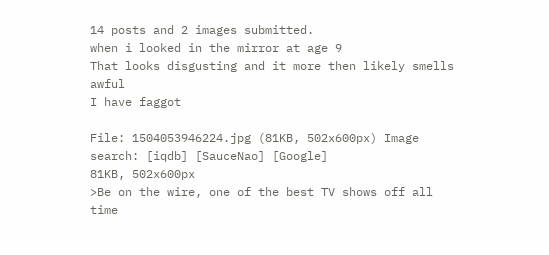14 posts and 2 images submitted.
when i looked in the mirror at age 9
That looks disgusting and it more then likely smells awful
I have faggot

File: 1504053946224.jpg (81KB, 502x600px) Image search: [iqdb] [SauceNao] [Google]
81KB, 502x600px
>Be on the wire, one of the best TV shows off all time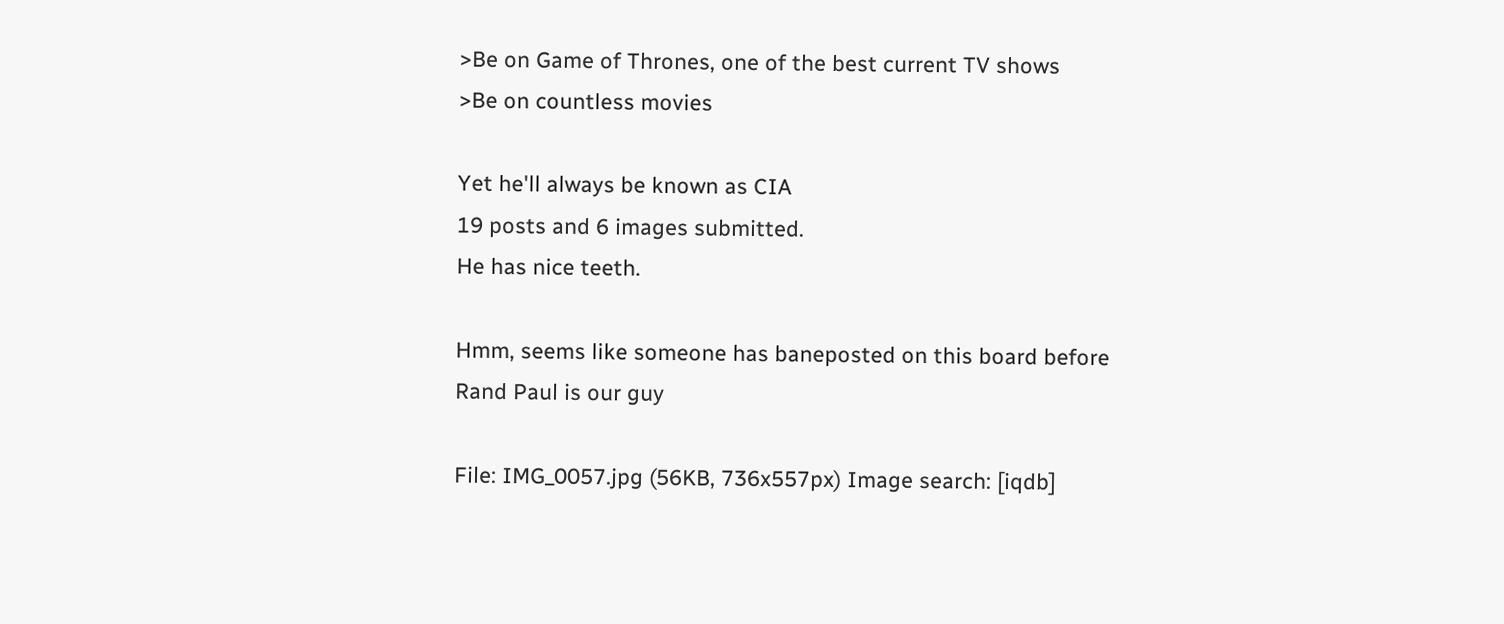>Be on Game of Thrones, one of the best current TV shows
>Be on countless movies

Yet he'll always be known as CIA
19 posts and 6 images submitted.
He has nice teeth.

Hmm, seems like someone has baneposted on this board before
Rand Paul is our guy

File: IMG_0057.jpg (56KB, 736x557px) Image search: [iqdb]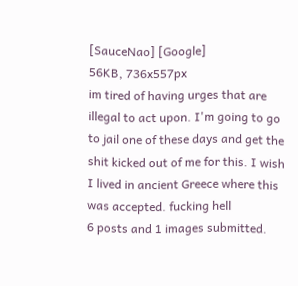[SauceNao] [Google]
56KB, 736x557px
im tired of having urges that are illegal to act upon. I'm going to go to jail one of these days and get the shit kicked out of me for this. I wish I lived in ancient Greece where this was accepted. fucking hell
6 posts and 1 images submitted.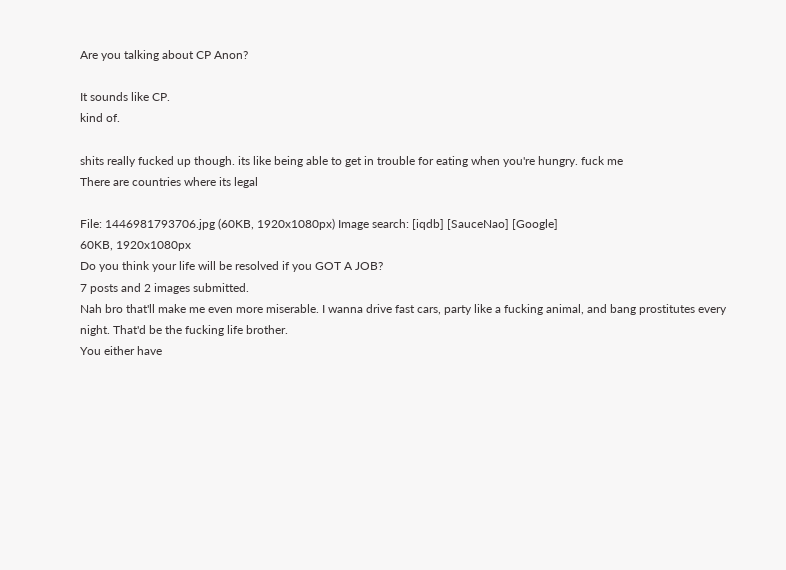Are you talking about CP Anon?

It sounds like CP.
kind of.

shits really fucked up though. its like being able to get in trouble for eating when you're hungry. fuck me
There are countries where its legal

File: 1446981793706.jpg (60KB, 1920x1080px) Image search: [iqdb] [SauceNao] [Google]
60KB, 1920x1080px
Do you think your life will be resolved if you GOT A JOB?
7 posts and 2 images submitted.
Nah bro that'll make me even more miserable. I wanna drive fast cars, party like a fucking animal, and bang prostitutes every night. That'd be the fucking life brother.
You either have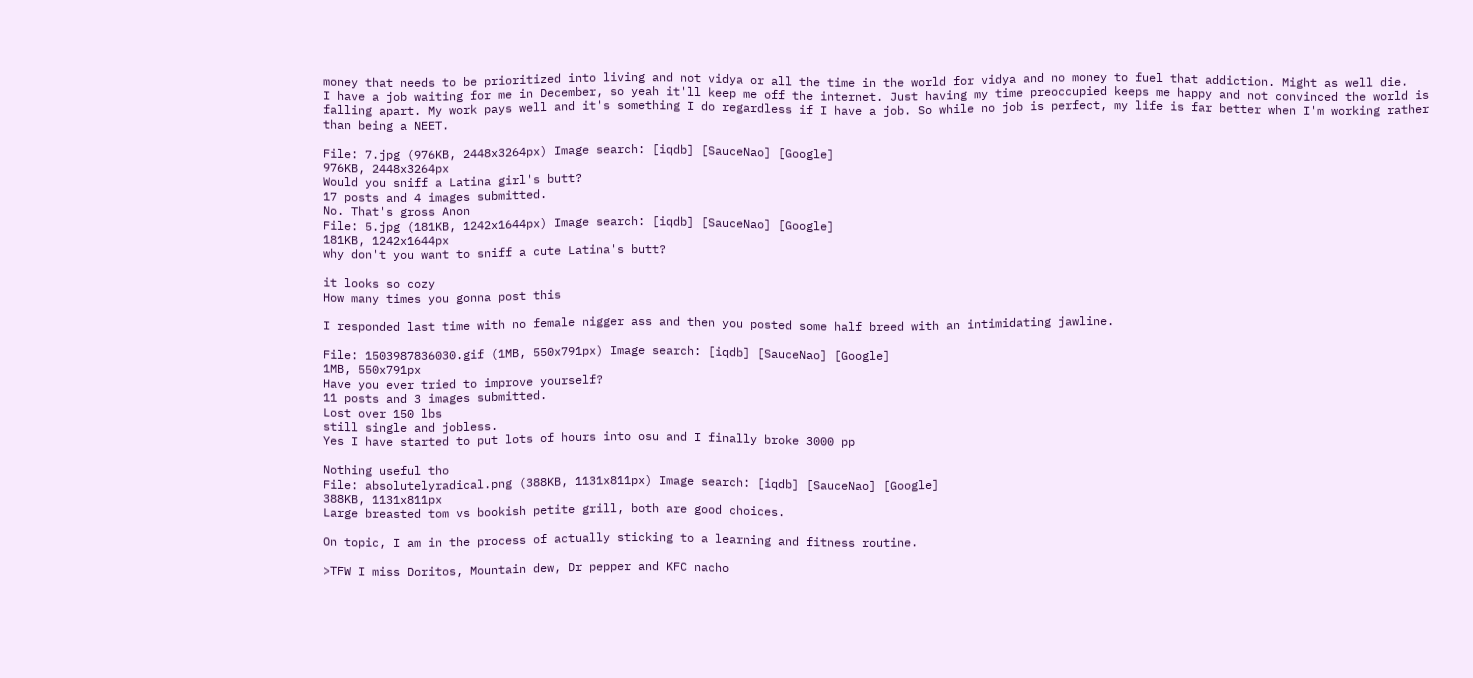money that needs to be prioritized into living and not vidya or all the time in the world for vidya and no money to fuel that addiction. Might as well die.
I have a job waiting for me in December, so yeah it'll keep me off the internet. Just having my time preoccupied keeps me happy and not convinced the world is falling apart. My work pays well and it's something I do regardless if I have a job. So while no job is perfect, my life is far better when I'm working rather than being a NEET.

File: 7.jpg (976KB, 2448x3264px) Image search: [iqdb] [SauceNao] [Google]
976KB, 2448x3264px
Would you sniff a Latina girl's butt?
17 posts and 4 images submitted.
No. That's gross Anon
File: 5.jpg (181KB, 1242x1644px) Image search: [iqdb] [SauceNao] [Google]
181KB, 1242x1644px
why don't you want to sniff a cute Latina's butt?

it looks so cozy
How many times you gonna post this

I responded last time with no female nigger ass and then you posted some half breed with an intimidating jawline.

File: 1503987836030.gif (1MB, 550x791px) Image search: [iqdb] [SauceNao] [Google]
1MB, 550x791px
Have you ever tried to improve yourself?
11 posts and 3 images submitted.
Lost over 150 lbs
still single and jobless.
Yes I have started to put lots of hours into osu and I finally broke 3000 pp

Nothing useful tho
File: absolutelyradical.png (388KB, 1131x811px) Image search: [iqdb] [SauceNao] [Google]
388KB, 1131x811px
Large breasted tom vs bookish petite grill, both are good choices.

On topic, I am in the process of actually sticking to a learning and fitness routine.

>TFW I miss Doritos, Mountain dew, Dr pepper and KFC nacho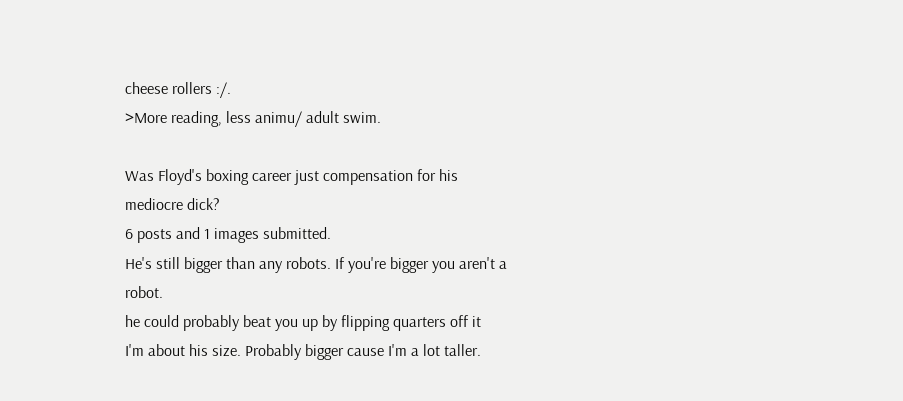cheese rollers :/.
>More reading, less animu/ adult swim.

Was Floyd's boxing career just compensation for his mediocre dick?
6 posts and 1 images submitted.
He's still bigger than any robots. If you're bigger you aren't a robot.
he could probably beat you up by flipping quarters off it
I'm about his size. Probably bigger cause I'm a lot taller.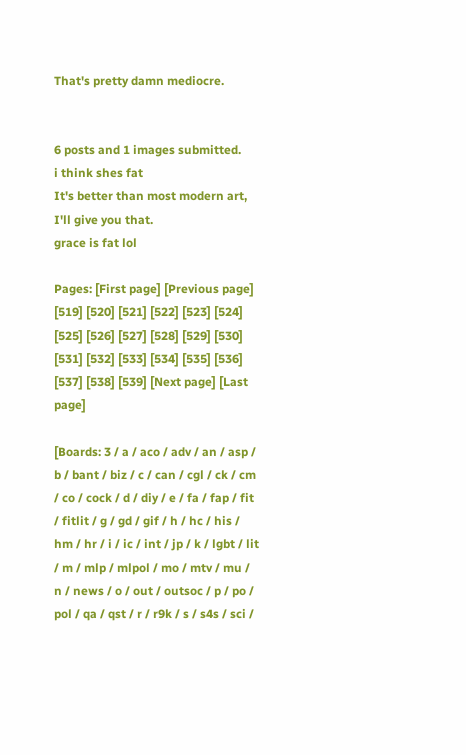That's pretty damn mediocre.


6 posts and 1 images submitted.
i think shes fat
It's better than most modern art, I'll give you that.
grace is fat lol

Pages: [First page] [Previous page] [519] [520] [521] [522] [523] [524] [525] [526] [527] [528] [529] [530] [531] [532] [533] [534] [535] [536] [537] [538] [539] [Next page] [Last page]

[Boards: 3 / a / aco / adv / an / asp / b / bant / biz / c / can / cgl / ck / cm / co / cock / d / diy / e / fa / fap / fit / fitlit / g / gd / gif / h / hc / his / hm / hr / i / ic / int / jp / k / lgbt / lit / m / mlp / mlpol / mo / mtv / mu / n / news / o / out / outsoc / p / po / pol / qa / qst / r / r9k / s / s4s / sci /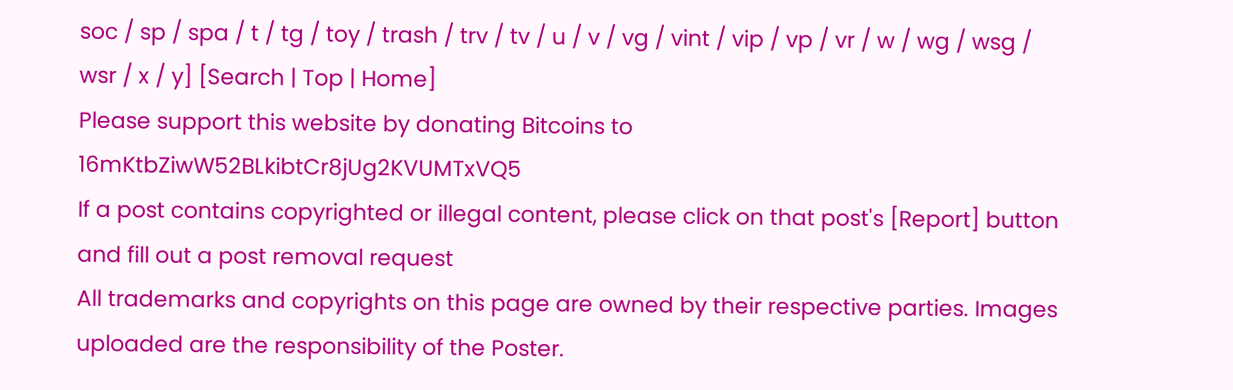soc / sp / spa / t / tg / toy / trash / trv / tv / u / v / vg / vint / vip / vp / vr / w / wg / wsg / wsr / x / y] [Search | Top | Home]
Please support this website by donating Bitcoins to 16mKtbZiwW52BLkibtCr8jUg2KVUMTxVQ5
If a post contains copyrighted or illegal content, please click on that post's [Report] button and fill out a post removal request
All trademarks and copyrights on this page are owned by their respective parties. Images uploaded are the responsibility of the Poster.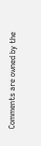Comments are owned by the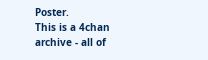Poster.
This is a 4chan archive - all of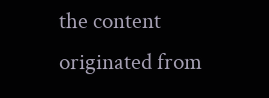the content originated from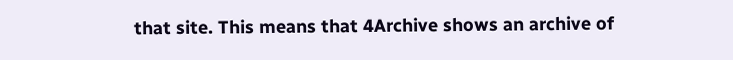that site. This means that 4Archive shows an archive of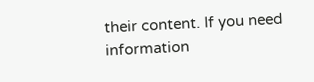their content. If you need information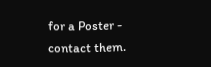for a Poster - contact them.